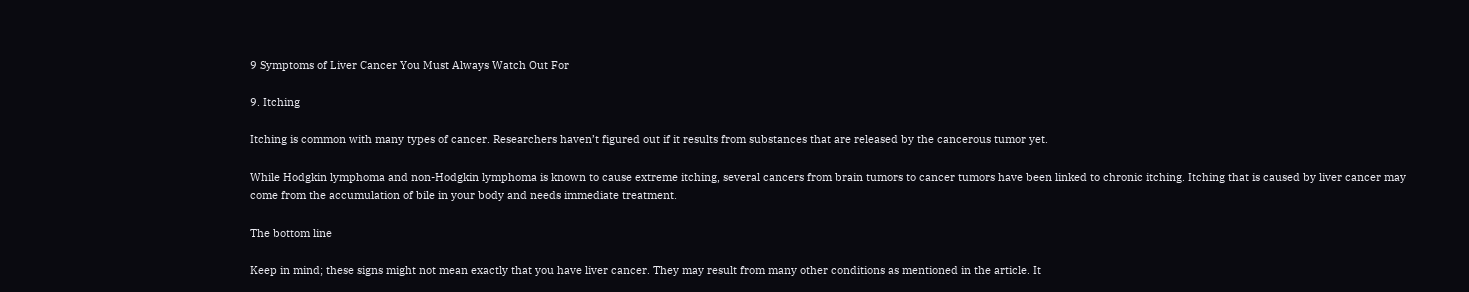9 Symptoms of Liver Cancer You Must Always Watch Out For

9. Itching

Itching is common with many types of cancer. Researchers haven’t figured out if it results from substances that are released by the cancerous tumor yet.

While Hodgkin lymphoma and non-Hodgkin lymphoma is known to cause extreme itching, several cancers from brain tumors to cancer tumors have been linked to chronic itching. Itching that is caused by liver cancer may come from the accumulation of bile in your body and needs immediate treatment.

The bottom line

Keep in mind; these signs might not mean exactly that you have liver cancer. They may result from many other conditions as mentioned in the article. It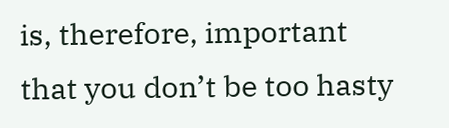is, therefore, important that you don’t be too hasty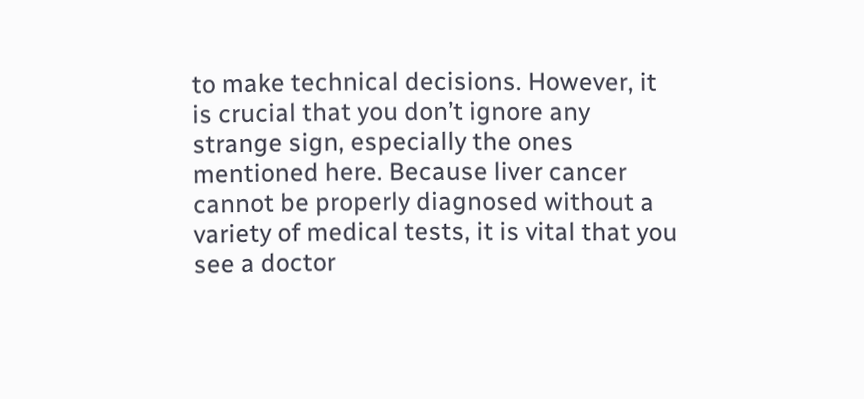to make technical decisions. However, it is crucial that you don’t ignore any strange sign, especially the ones mentioned here. Because liver cancer cannot be properly diagnosed without a variety of medical tests, it is vital that you see a doctor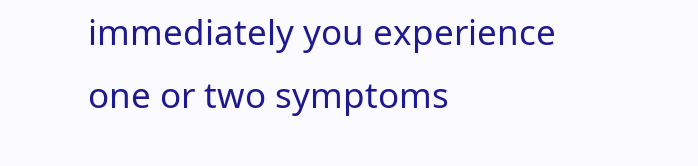immediately you experience one or two symptoms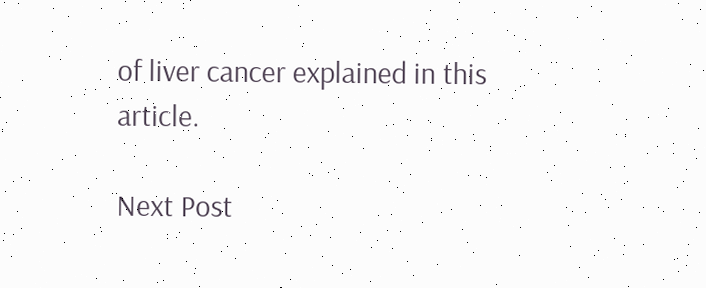of liver cancer explained in this article.

Next Post